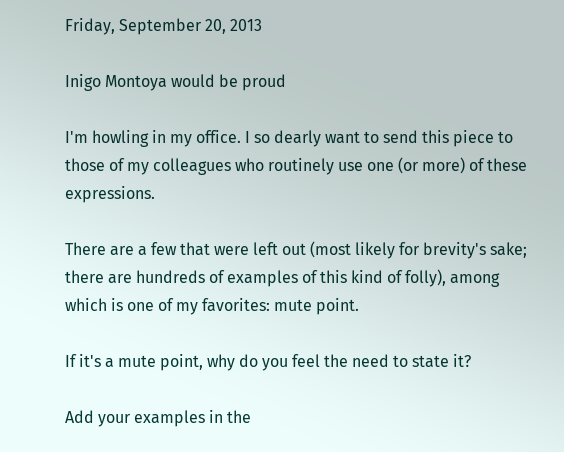Friday, September 20, 2013

Inigo Montoya would be proud

I'm howling in my office. I so dearly want to send this piece to those of my colleagues who routinely use one (or more) of these expressions.

There are a few that were left out (most likely for brevity's sake; there are hundreds of examples of this kind of folly), among which is one of my favorites: mute point.

If it's a mute point, why do you feel the need to state it?

Add your examples in the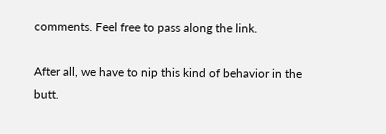comments. Feel free to pass along the link.

After all, we have to nip this kind of behavior in the butt.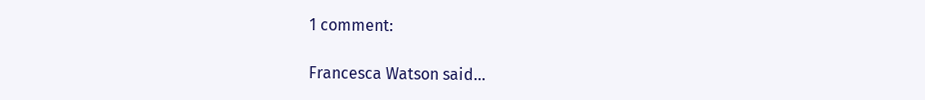1 comment:

Francesca Watson said...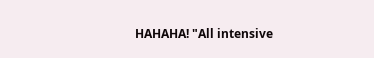HAHAHA! "All intensive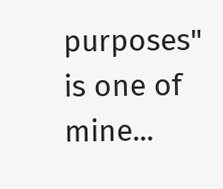purposes" is one of mine...